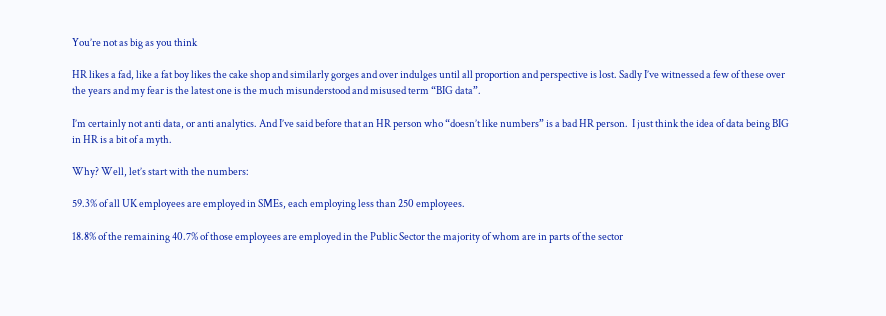You’re not as big as you think

HR likes a fad, like a fat boy likes the cake shop and similarly gorges and over indulges until all proportion and perspective is lost. Sadly I’ve witnessed a few of these over the years and my fear is the latest one is the much misunderstood and misused term “BIG data”.

I’m certainly not anti data, or anti analytics. And I’ve said before that an HR person who “doesn’t like numbers” is a bad HR person.  I just think the idea of data being BIG in HR is a bit of a myth.

Why? Well, let’s start with the numbers:

59.3% of all UK employees are employed in SMEs, each employing less than 250 employees.

18.8% of the remaining 40.7% of those employees are employed in the Public Sector the majority of whom are in parts of the sector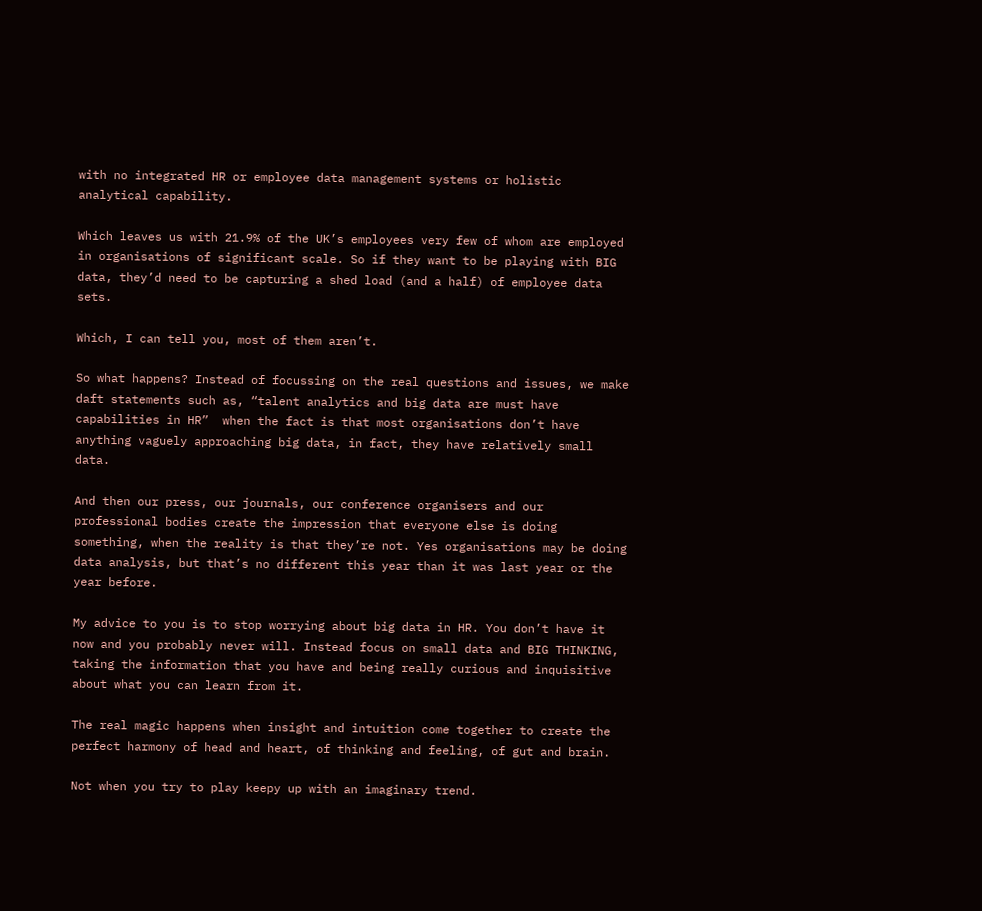with no integrated HR or employee data management systems or holistic analytical capability.

Which leaves us with 21.9% of the UK’s employees very few of whom are employed in organisations of significant scale. So if they want to be playing with BIG data, they’d need to be capturing a shed load (and a half) of employee data sets.

Which, I can tell you, most of them aren’t.

So what happens? Instead of focussing on the real questions and issues, we make daft statements such as, “talent analytics and big data are must have capabilities in HR”  when the fact is that most organisations don’t have anything vaguely approaching big data, in fact, they have relatively small data.

And then our press, our journals, our conference organisers and our professional bodies create the impression that everyone else is doing something, when the reality is that they’re not. Yes organisations may be doing data analysis, but that’s no different this year than it was last year or the year before.

My advice to you is to stop worrying about big data in HR. You don’t have it now and you probably never will. Instead focus on small data and BIG THINKING, taking the information that you have and being really curious and inquisitive about what you can learn from it.

The real magic happens when insight and intuition come together to create the perfect harmony of head and heart, of thinking and feeling, of gut and brain.

Not when you try to play keepy up with an imaginary trend.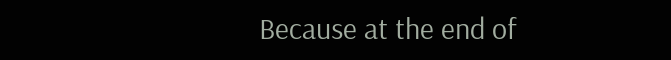Because at the end of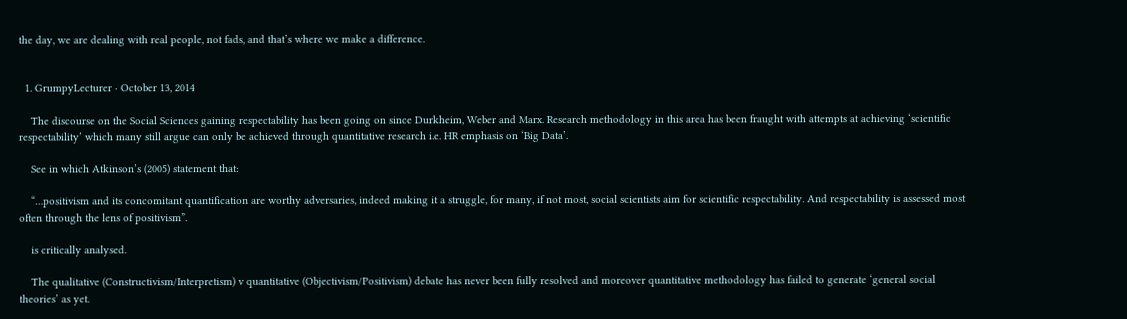the day, we are dealing with real people, not fads, and that’s where we make a difference.


  1. GrumpyLecturer · October 13, 2014

    The discourse on the Social Sciences gaining respectability has been going on since Durkheim, Weber and Marx. Research methodology in this area has been fraught with attempts at achieving ‘scientific respectability’ which many still argue can only be achieved through quantitative research i.e. HR emphasis on ‘Big Data’.

    See in which Atkinson’s (2005) statement that:

    “…positivism and its concomitant quantification are worthy adversaries, indeed making it a struggle, for many, if not most, social scientists aim for scientific respectability. And respectability is assessed most often through the lens of positivism”.

    is critically analysed.

    The qualitative (Constructivism/Interpretism) v quantitative (Objectivism/Positivism) debate has never been fully resolved and moreover quantitative methodology has failed to generate ‘general social theories’ as yet.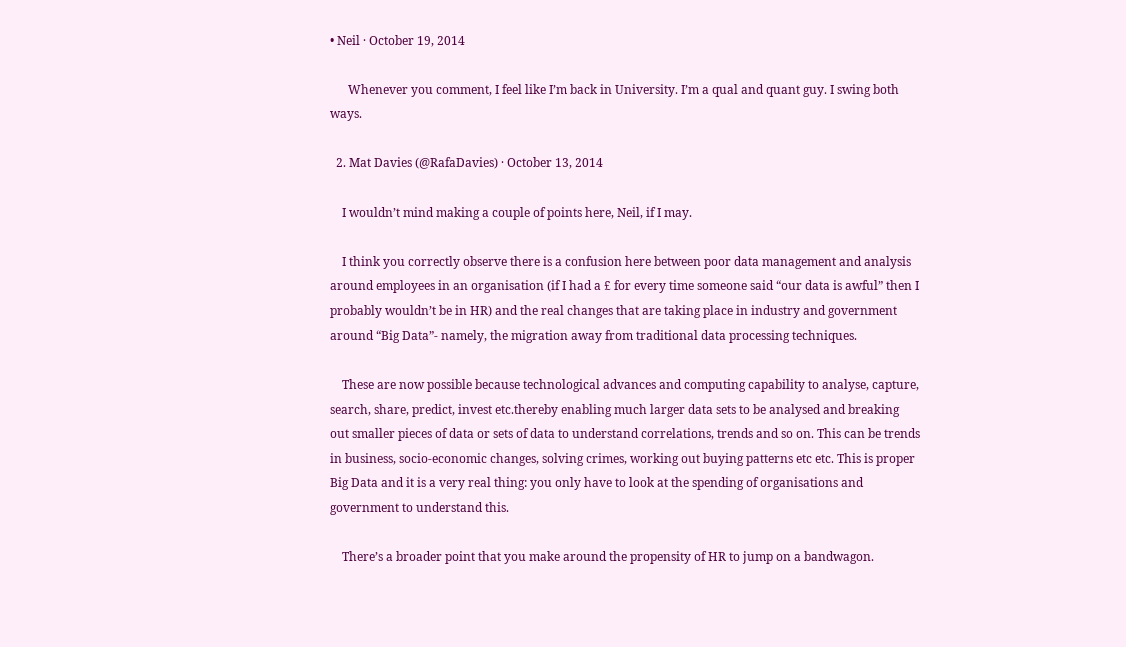• Neil · October 19, 2014

      Whenever you comment, I feel like I’m back in University. I’m a qual and quant guy. I swing both ways.

  2. Mat Davies (@RafaDavies) · October 13, 2014

    I wouldn’t mind making a couple of points here, Neil, if I may.

    I think you correctly observe there is a confusion here between poor data management and analysis around employees in an organisation (if I had a £ for every time someone said “our data is awful” then I probably wouldn’t be in HR) and the real changes that are taking place in industry and government around “Big Data”- namely, the migration away from traditional data processing techniques.

    These are now possible because technological advances and computing capability to analyse, capture, search, share, predict, invest etc.thereby enabling much larger data sets to be analysed and breaking out smaller pieces of data or sets of data to understand correlations, trends and so on. This can be trends in business, socio-economic changes, solving crimes, working out buying patterns etc etc. This is proper Big Data and it is a very real thing: you only have to look at the spending of organisations and government to understand this.

    There’s a broader point that you make around the propensity of HR to jump on a bandwagon.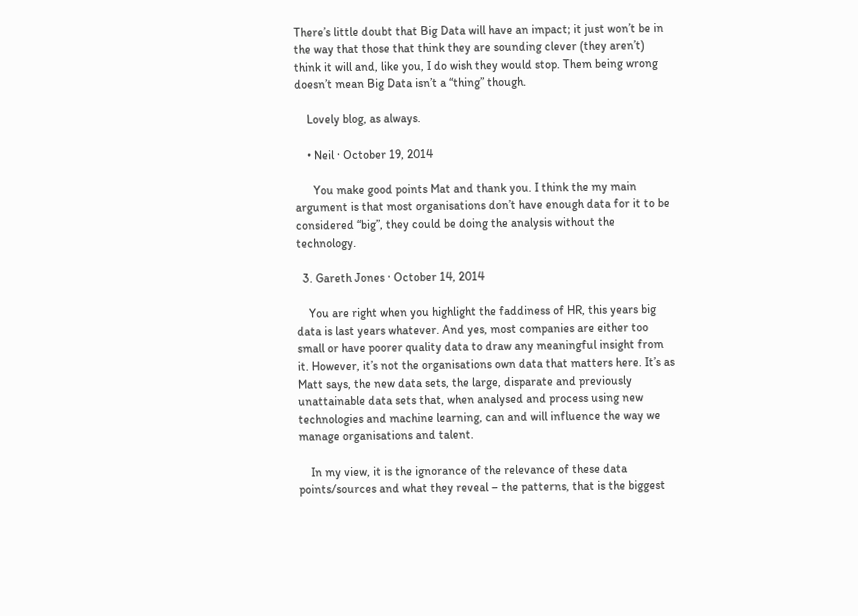There’s little doubt that Big Data will have an impact; it just won’t be in the way that those that think they are sounding clever (they aren’t) think it will and, like you, I do wish they would stop. Them being wrong doesn’t mean Big Data isn’t a “thing” though.

    Lovely blog, as always.

    • Neil · October 19, 2014

      You make good points Mat and thank you. I think the my main argument is that most organisations don’t have enough data for it to be considered “big”, they could be doing the analysis without the technology.

  3. Gareth Jones · October 14, 2014

    You are right when you highlight the faddiness of HR, this years big data is last years whatever. And yes, most companies are either too small or have poorer quality data to draw any meaningful insight from it. However, it’s not the organisations own data that matters here. It’s as Matt says, the new data sets, the large, disparate and previously unattainable data sets that, when analysed and process using new technologies and machine learning, can and will influence the way we manage organisations and talent.

    In my view, it is the ignorance of the relevance of these data points/sources and what they reveal – the patterns, that is the biggest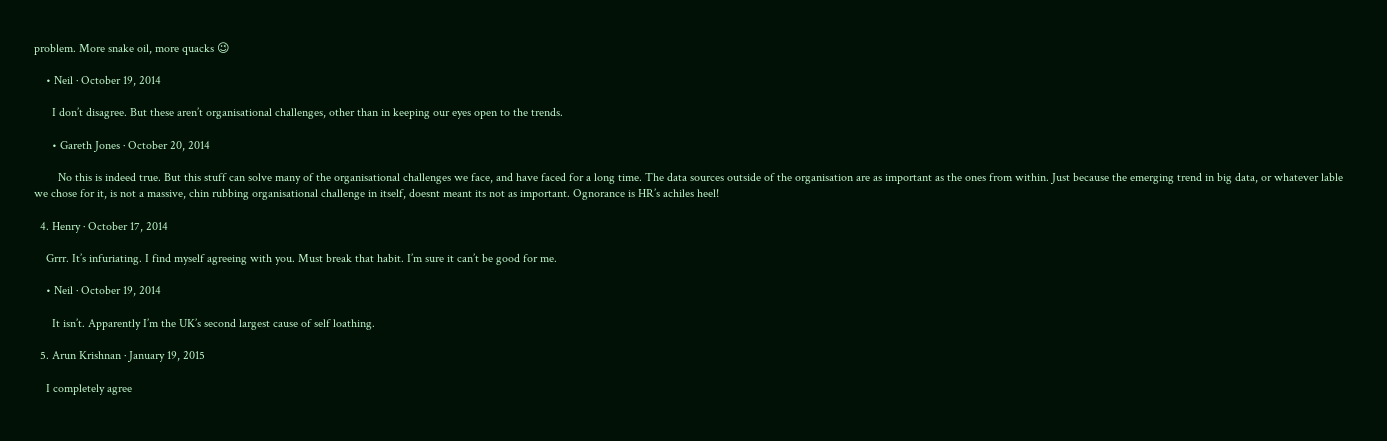problem. More snake oil, more quacks 😉

    • Neil · October 19, 2014

      I don’t disagree. But these aren’t organisational challenges, other than in keeping our eyes open to the trends.

      • Gareth Jones · October 20, 2014

        No this is indeed true. But this stuff can solve many of the organisational challenges we face, and have faced for a long time. The data sources outside of the organisation are as important as the ones from within. Just because the emerging trend in big data, or whatever lable we chose for it, is not a massive, chin rubbing organisational challenge in itself, doesnt meant its not as important. Ognorance is HR’s achiles heel!

  4. Henry · October 17, 2014

    Grrr. It’s infuriating. I find myself agreeing with you. Must break that habit. I’m sure it can’t be good for me.

    • Neil · October 19, 2014

      It isn’t. Apparently I’m the UK’s second largest cause of self loathing.

  5. Arun Krishnan · January 19, 2015

    I completely agree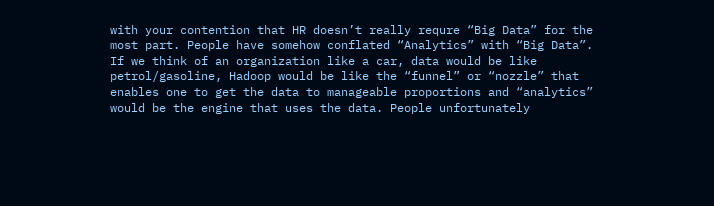with your contention that HR doesn’t really requre “Big Data” for the most part. People have somehow conflated “Analytics” with “Big Data”. If we think of an organization like a car, data would be like petrol/gasoline, Hadoop would be like the “funnel” or “nozzle” that enables one to get the data to manageable proportions and “analytics” would be the engine that uses the data. People unfortunately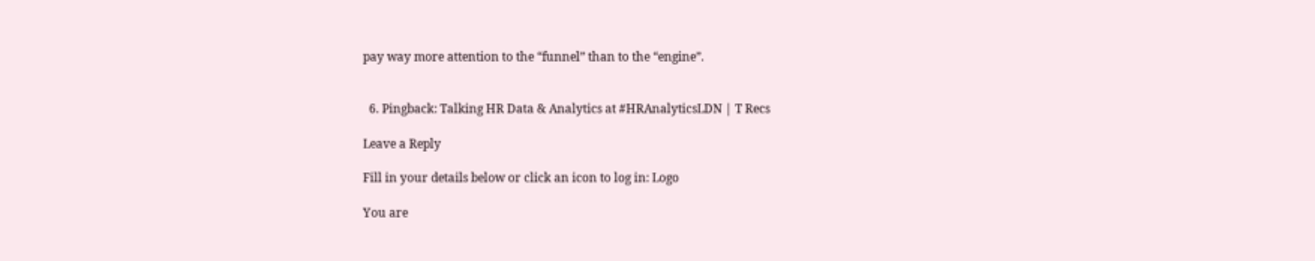pay way more attention to the “funnel” than to the “engine”.


  6. Pingback: Talking HR Data & Analytics at #HRAnalyticsLDN | T Recs

Leave a Reply

Fill in your details below or click an icon to log in: Logo

You are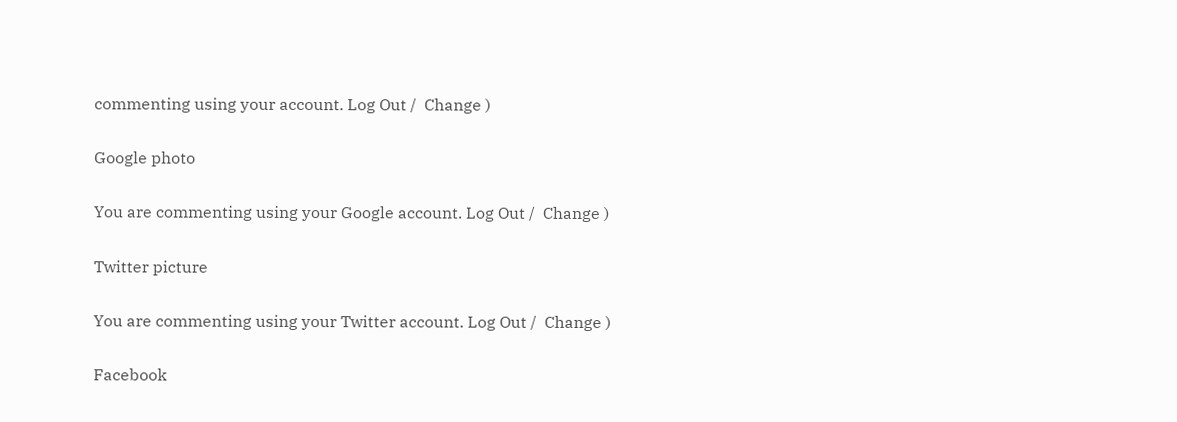commenting using your account. Log Out /  Change )

Google photo

You are commenting using your Google account. Log Out /  Change )

Twitter picture

You are commenting using your Twitter account. Log Out /  Change )

Facebook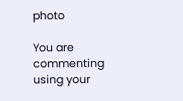photo

You are commenting using your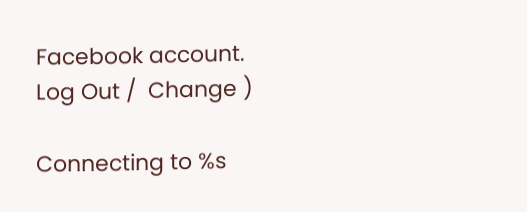Facebook account. Log Out /  Change )

Connecting to %s